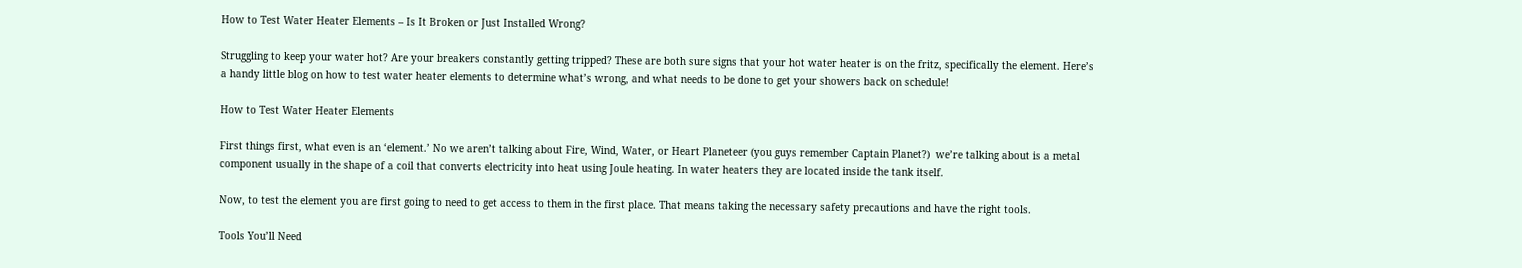How to Test Water Heater Elements – Is It Broken or Just Installed Wrong?

Struggling to keep your water hot? Are your breakers constantly getting tripped? These are both sure signs that your hot water heater is on the fritz, specifically the element. Here’s a handy little blog on how to test water heater elements to determine what’s wrong, and what needs to be done to get your showers back on schedule!

How to Test Water Heater Elements

First things first, what even is an ‘element.’ No we aren’t talking about Fire, Wind, Water, or Heart Planeteer (you guys remember Captain Planet?)  we’re talking about is a metal component usually in the shape of a coil that converts electricity into heat using Joule heating. In water heaters they are located inside the tank itself.

Now, to test the element you are first going to need to get access to them in the first place. That means taking the necessary safety precautions and have the right tools.

Tools You’ll Need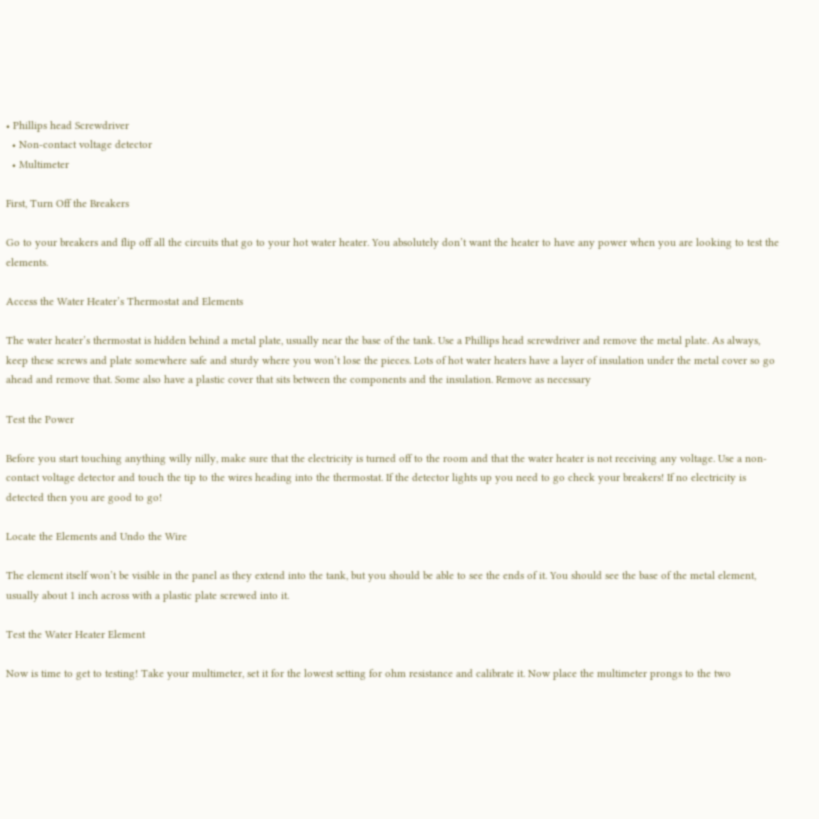• Phillips head Screwdriver
  • Non-contact voltage detector
  • Multimeter

First, Turn Off the Breakers

Go to your breakers and flip off all the circuits that go to your hot water heater. You absolutely don’t want the heater to have any power when you are looking to test the elements.

Access the Water Heater’s Thermostat and Elements

The water heater’s thermostat is hidden behind a metal plate, usually near the base of the tank. Use a Phillips head screwdriver and remove the metal plate. As always, keep these screws and plate somewhere safe and sturdy where you won’t lose the pieces. Lots of hot water heaters have a layer of insulation under the metal cover so go ahead and remove that. Some also have a plastic cover that sits between the components and the insulation. Remove as necessary

Test the Power

Before you start touching anything willy nilly, make sure that the electricity is turned off to the room and that the water heater is not receiving any voltage. Use a non-contact voltage detector and touch the tip to the wires heading into the thermostat. If the detector lights up you need to go check your breakers! If no electricity is detected then you are good to go!

Locate the Elements and Undo the Wire

The element itself won’t be visible in the panel as they extend into the tank, but you should be able to see the ends of it. You should see the base of the metal element, usually about 1 inch across with a plastic plate screwed into it.

Test the Water Heater Element

Now is time to get to testing! Take your multimeter, set it for the lowest setting for ohm resistance and calibrate it. Now place the multimeter prongs to the two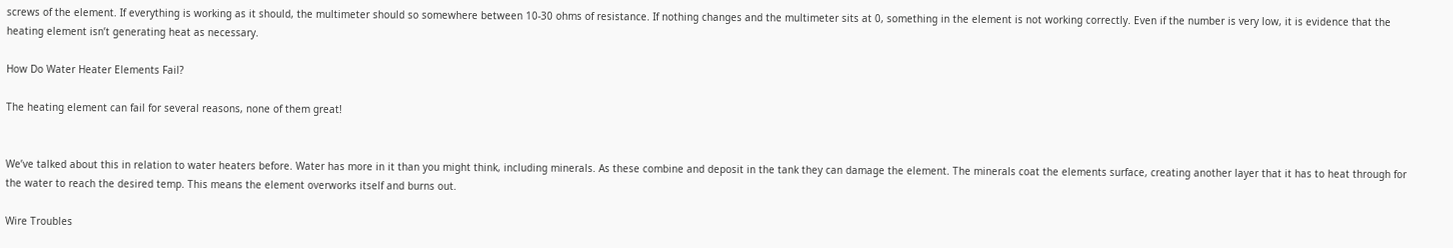screws of the element. If everything is working as it should, the multimeter should so somewhere between 10-30 ohms of resistance. If nothing changes and the multimeter sits at 0, something in the element is not working correctly. Even if the number is very low, it is evidence that the heating element isn’t generating heat as necessary.

How Do Water Heater Elements Fail?

The heating element can fail for several reasons, none of them great!


We’ve talked about this in relation to water heaters before. Water has more in it than you might think, including minerals. As these combine and deposit in the tank they can damage the element. The minerals coat the elements surface, creating another layer that it has to heat through for the water to reach the desired temp. This means the element overworks itself and burns out.

Wire Troubles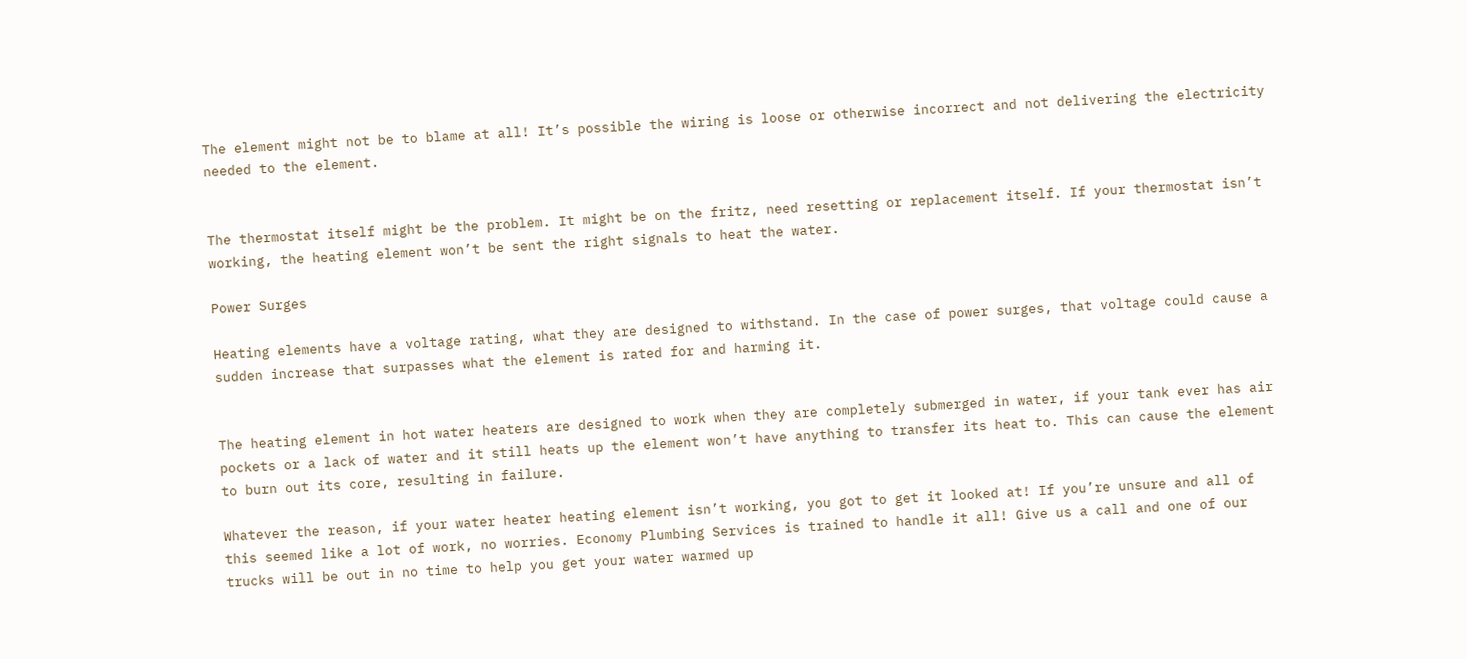The element might not be to blame at all! It’s possible the wiring is loose or otherwise incorrect and not delivering the electricity needed to the element.


The thermostat itself might be the problem. It might be on the fritz, need resetting or replacement itself. If your thermostat isn’t working, the heating element won’t be sent the right signals to heat the water.

Power Surges

Heating elements have a voltage rating, what they are designed to withstand. In the case of power surges, that voltage could cause a sudden increase that surpasses what the element is rated for and harming it.


The heating element in hot water heaters are designed to work when they are completely submerged in water, if your tank ever has air pockets or a lack of water and it still heats up the element won’t have anything to transfer its heat to. This can cause the element to burn out its core, resulting in failure.

Whatever the reason, if your water heater heating element isn’t working, you got to get it looked at! If you’re unsure and all of this seemed like a lot of work, no worries. Economy Plumbing Services is trained to handle it all! Give us a call and one of our trucks will be out in no time to help you get your water warmed up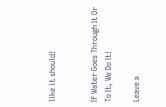like it should!


If Water Goes Through It Or To It, We Do It!

Leave a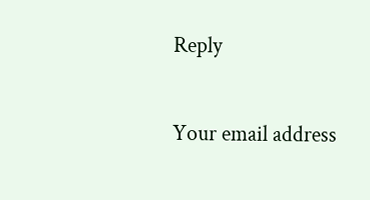Reply

Your email address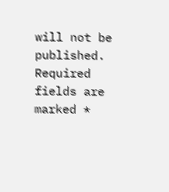will not be published. Required fields are marked *